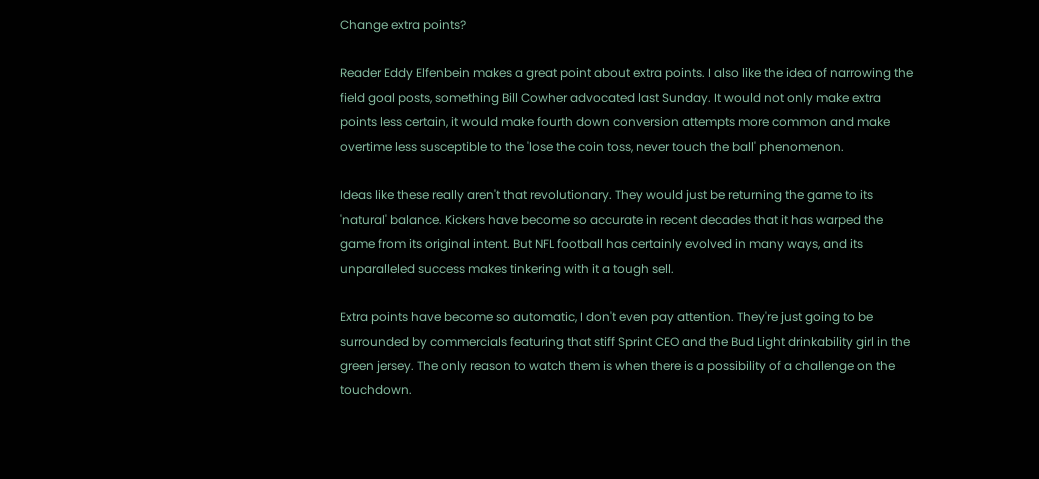Change extra points?

Reader Eddy Elfenbein makes a great point about extra points. I also like the idea of narrowing the field goal posts, something Bill Cowher advocated last Sunday. It would not only make extra points less certain, it would make fourth down conversion attempts more common and make overtime less susceptible to the 'lose the coin toss, never touch the ball' phenomenon.

Ideas like these really aren't that revolutionary. They would just be returning the game to its 'natural' balance. Kickers have become so accurate in recent decades that it has warped the game from its original intent. But NFL football has certainly evolved in many ways, and its unparalleled success makes tinkering with it a tough sell.

Extra points have become so automatic, I don't even pay attention. They're just going to be surrounded by commercials featuring that stiff Sprint CEO and the Bud Light drinkability girl in the green jersey. The only reason to watch them is when there is a possibility of a challenge on the touchdown.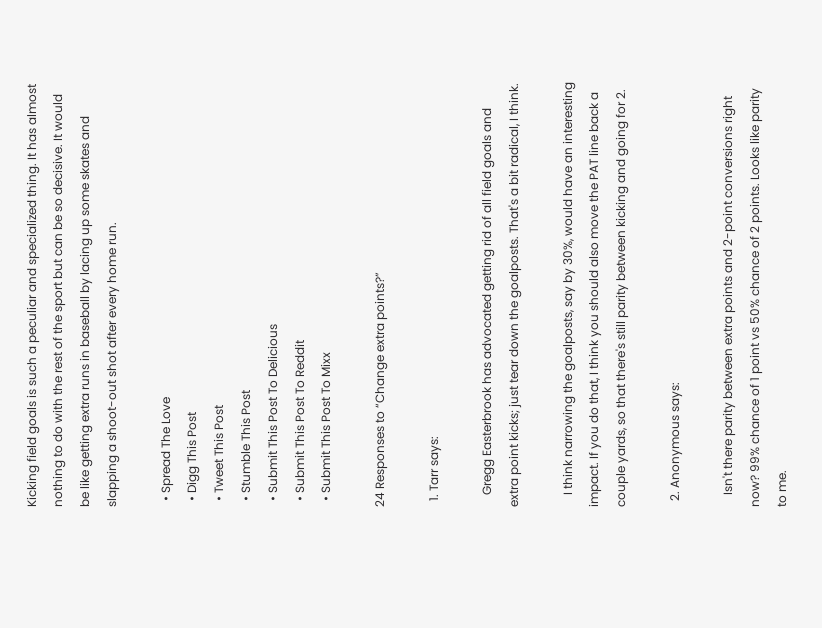Kicking field goals is such a peculiar and specialized thing. It has almost nothing to do with the rest of the sport but can be so decisive. It would be like getting extra runs in baseball by lacing up some skates and slapping a shoot-out shot after every home run.

  • Spread The Love
  • Digg This Post
  • Tweet This Post
  • Stumble This Post
  • Submit This Post To Delicious
  • Submit This Post To Reddit
  • Submit This Post To Mixx

24 Responses to “Change extra points?”

  1. Tarr says:

    Gregg Easterbrook has advocated getting rid of all field goals and extra point kicks; just tear down the goalposts. That's a bit radical, I think.

    I think narrowing the goalposts, say by 30%, would have an interesting impact. If you do that, I think you should also move the PAT line back a couple yards, so that there's still parity between kicking and going for 2.

  2. Anonymous says:

    Isn't there parity between extra points and 2-point conversions right now? 99% chance of 1 point vs 50% chance of 2 points. Looks like parity to me.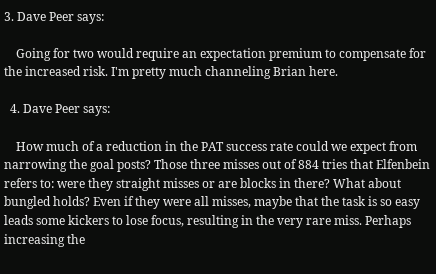3. Dave Peer says:

    Going for two would require an expectation premium to compensate for the increased risk. I'm pretty much channeling Brian here.

  4. Dave Peer says:

    How much of a reduction in the PAT success rate could we expect from narrowing the goal posts? Those three misses out of 884 tries that Elfenbein refers to: were they straight misses or are blocks in there? What about bungled holds? Even if they were all misses, maybe that the task is so easy leads some kickers to lose focus, resulting in the very rare miss. Perhaps increasing the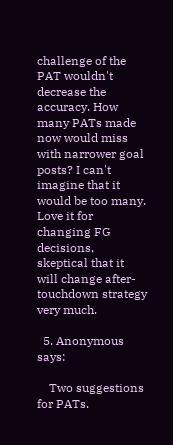challenge of the PAT wouldn't decrease the accuracy. How many PATs made now would miss with narrower goal posts? I can't imagine that it would be too many. Love it for changing FG decisions, skeptical that it will change after-touchdown strategy very much.

  5. Anonymous says:

    Two suggestions for PATs.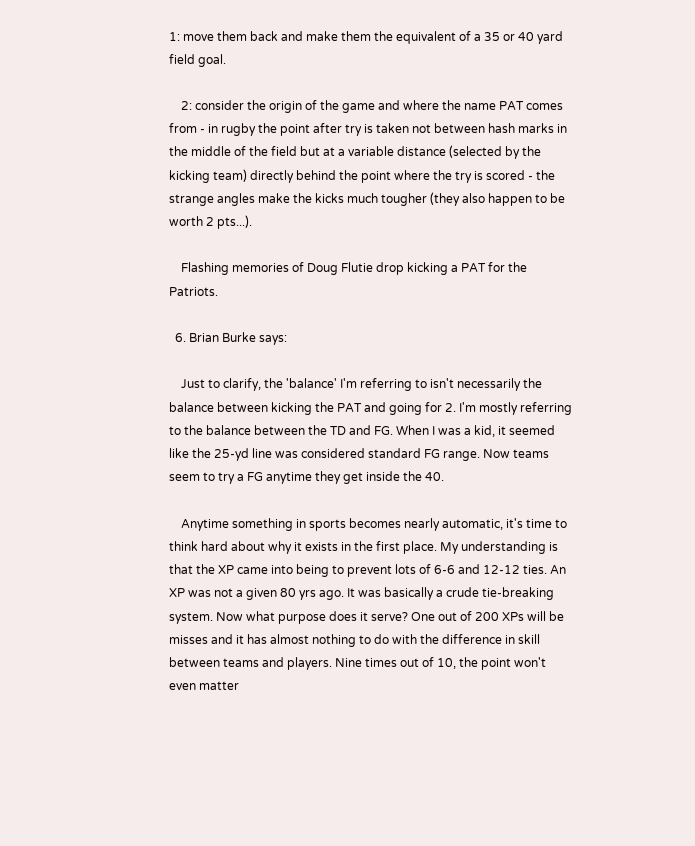1: move them back and make them the equivalent of a 35 or 40 yard field goal.

    2: consider the origin of the game and where the name PAT comes from - in rugby the point after try is taken not between hash marks in the middle of the field but at a variable distance (selected by the kicking team) directly behind the point where the try is scored - the strange angles make the kicks much tougher (they also happen to be worth 2 pts...).

    Flashing memories of Doug Flutie drop kicking a PAT for the Patriots.

  6. Brian Burke says:

    Just to clarify, the 'balance' I'm referring to isn't necessarily the balance between kicking the PAT and going for 2. I'm mostly referring to the balance between the TD and FG. When I was a kid, it seemed like the 25-yd line was considered standard FG range. Now teams seem to try a FG anytime they get inside the 40.

    Anytime something in sports becomes nearly automatic, it's time to think hard about why it exists in the first place. My understanding is that the XP came into being to prevent lots of 6-6 and 12-12 ties. An XP was not a given 80 yrs ago. It was basically a crude tie-breaking system. Now what purpose does it serve? One out of 200 XPs will be misses and it has almost nothing to do with the difference in skill between teams and players. Nine times out of 10, the point won't even matter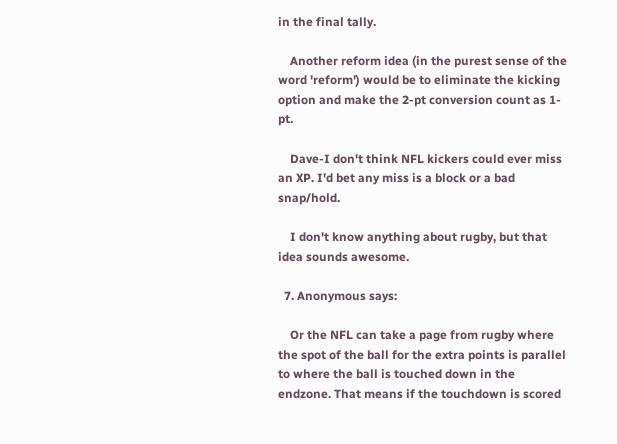in the final tally.

    Another reform idea (in the purest sense of the word 'reform') would be to eliminate the kicking option and make the 2-pt conversion count as 1-pt.

    Dave-I don't think NFL kickers could ever miss an XP. I'd bet any miss is a block or a bad snap/hold.

    I don't know anything about rugby, but that idea sounds awesome.

  7. Anonymous says:

    Or the NFL can take a page from rugby where the spot of the ball for the extra points is parallel to where the ball is touched down in the endzone. That means if the touchdown is scored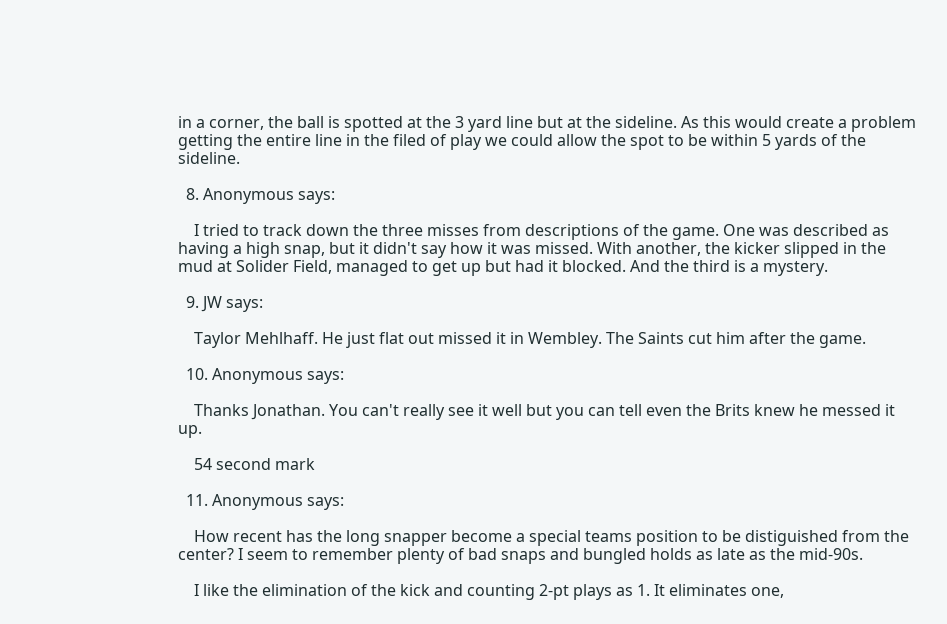in a corner, the ball is spotted at the 3 yard line but at the sideline. As this would create a problem getting the entire line in the filed of play we could allow the spot to be within 5 yards of the sideline.

  8. Anonymous says:

    I tried to track down the three misses from descriptions of the game. One was described as having a high snap, but it didn't say how it was missed. With another, the kicker slipped in the mud at Solider Field, managed to get up but had it blocked. And the third is a mystery.

  9. JW says:

    Taylor Mehlhaff. He just flat out missed it in Wembley. The Saints cut him after the game.

  10. Anonymous says:

    Thanks Jonathan. You can't really see it well but you can tell even the Brits knew he messed it up.

    54 second mark

  11. Anonymous says:

    How recent has the long snapper become a special teams position to be distiguished from the center? I seem to remember plenty of bad snaps and bungled holds as late as the mid-90s.

    I like the elimination of the kick and counting 2-pt plays as 1. It eliminates one,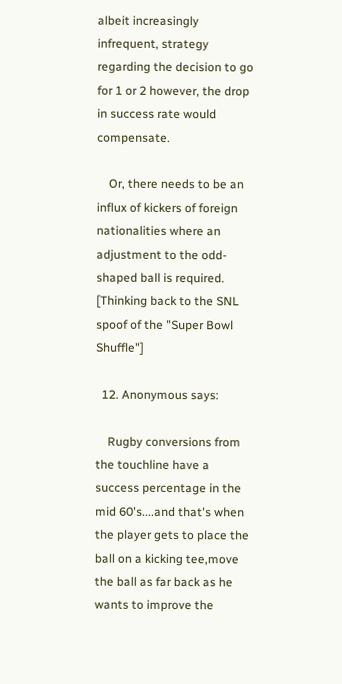albeit increasingly infrequent, strategy regarding the decision to go for 1 or 2 however, the drop in success rate would compensate.

    Or, there needs to be an influx of kickers of foreign nationalities where an adjustment to the odd-shaped ball is required. [Thinking back to the SNL spoof of the "Super Bowl Shuffle"]

  12. Anonymous says:

    Rugby conversions from the touchline have a success percentage in the mid 60's....and that's when the player gets to place the ball on a kicking tee,move the ball as far back as he wants to improve the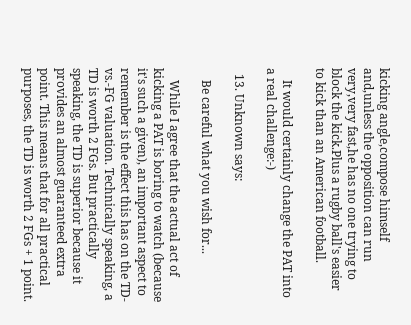kicking angle,compose himself and,unless the opposition can run very,very fast,he has no one trying to block the kick.Plus a rugby ball's easier to kick than an American football.

    It would certainly change the PAT into a real challenge:-)

  13. Unknown says:

    Be careful what you wish for...

    While I agree that the actual act of kicking a PAT is boring to watch (because it's such a given), an important aspect to remember is the effect this has on the TD-vs.-FG valuation. Technically speaking, a TD is worth 2 FGs. But practically speaking, the TD is superior because it provides an almost guaranteed extra point. This means that for all practical purposes, the TD is worth 2 FGs + 1 point.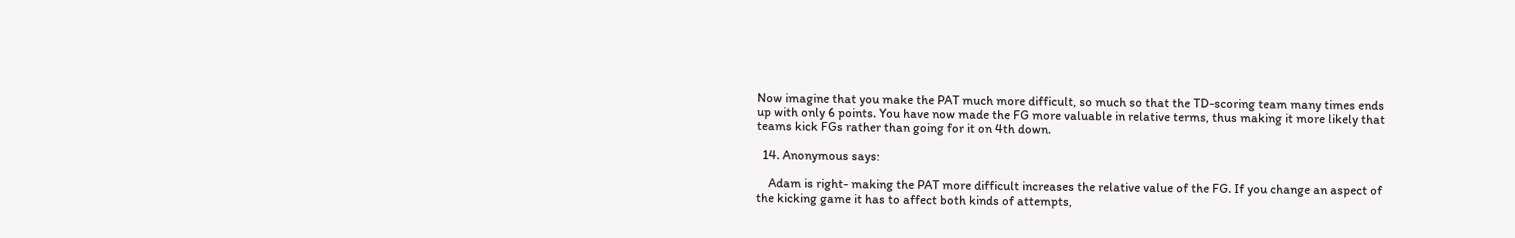Now imagine that you make the PAT much more difficult, so much so that the TD-scoring team many times ends up with only 6 points. You have now made the FG more valuable in relative terms, thus making it more likely that teams kick FGs rather than going for it on 4th down.

  14. Anonymous says:

    Adam is right- making the PAT more difficult increases the relative value of the FG. If you change an aspect of the kicking game it has to affect both kinds of attempts,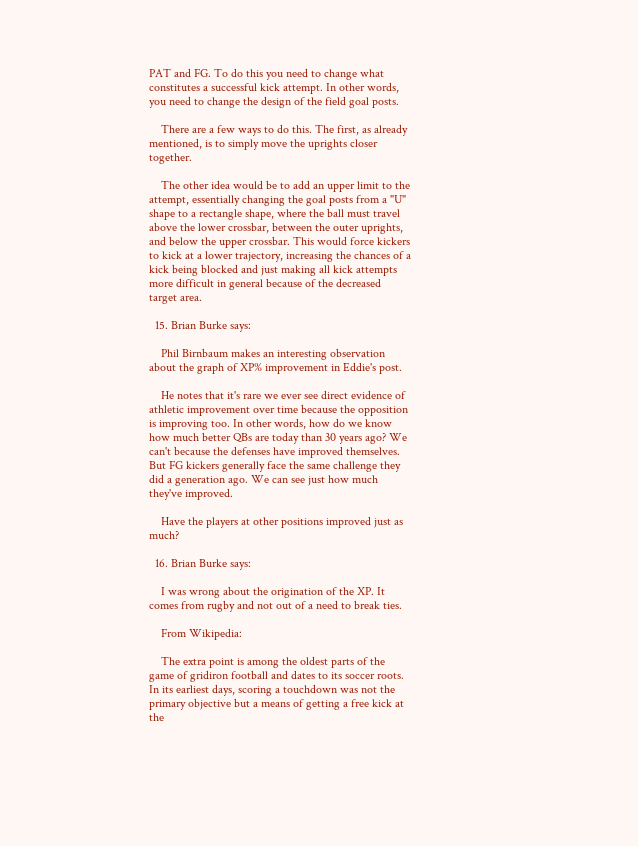PAT and FG. To do this you need to change what constitutes a successful kick attempt. In other words, you need to change the design of the field goal posts.

    There are a few ways to do this. The first, as already mentioned, is to simply move the uprights closer together.

    The other idea would be to add an upper limit to the attempt, essentially changing the goal posts from a "U" shape to a rectangle shape, where the ball must travel above the lower crossbar, between the outer uprights, and below the upper crossbar. This would force kickers to kick at a lower trajectory, increasing the chances of a kick being blocked and just making all kick attempts more difficult in general because of the decreased target area.

  15. Brian Burke says:

    Phil Birnbaum makes an interesting observation about the graph of XP% improvement in Eddie's post.

    He notes that it's rare we ever see direct evidence of athletic improvement over time because the opposition is improving too. In other words, how do we know how much better QBs are today than 30 years ago? We can't because the defenses have improved themselves. But FG kickers generally face the same challenge they did a generation ago. We can see just how much they've improved.

    Have the players at other positions improved just as much?

  16. Brian Burke says:

    I was wrong about the origination of the XP. It comes from rugby and not out of a need to break ties.

    From Wikipedia:

    The extra point is among the oldest parts of the game of gridiron football and dates to its soccer roots. In its earliest days, scoring a touchdown was not the primary objective but a means of getting a free kick at the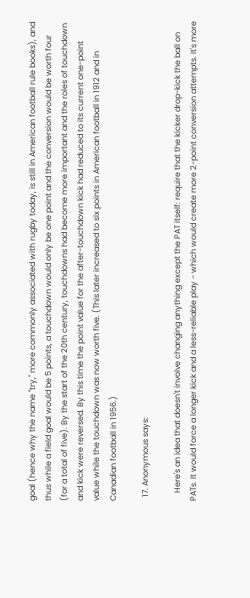goal (hence why the name "try," more commonly associated with rugby today, is still in American football rule books), and thus while a field goal would be 5 points, a touchdown would only be one point and the conversion would be worth four (for a total of five). By the start of the 20th century, touchdowns had become more important and the roles of touchdown and kick were reversed. By this time the point value for the after-touchdown kick had reduced to its current one-point value while the touchdown was now worth five. (This later increased to six points in American football in 1912 and in Canadian football in 1956.)

  17. Anonymous says:

    Here's an idea that doesn't involve changing anything except the PAT itself: require that the kicker drop-kick the ball on PATs. It would force a longer kick and a less-reliable play - which would create more 2-point conversion attempts. It's more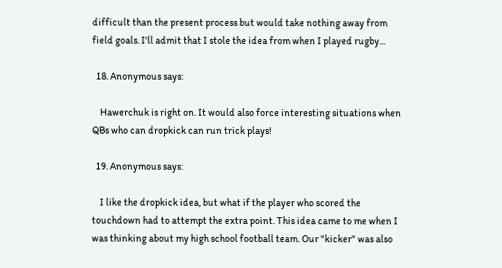difficult than the present process but would take nothing away from field goals. I'll admit that I stole the idea from when I played rugby...

  18. Anonymous says:

    Hawerchuk is right on. It would also force interesting situations when QBs who can dropkick can run trick plays!

  19. Anonymous says:

    I like the dropkick idea, but what if the player who scored the touchdown had to attempt the extra point. This idea came to me when I was thinking about my high school football team. Our "kicker" was also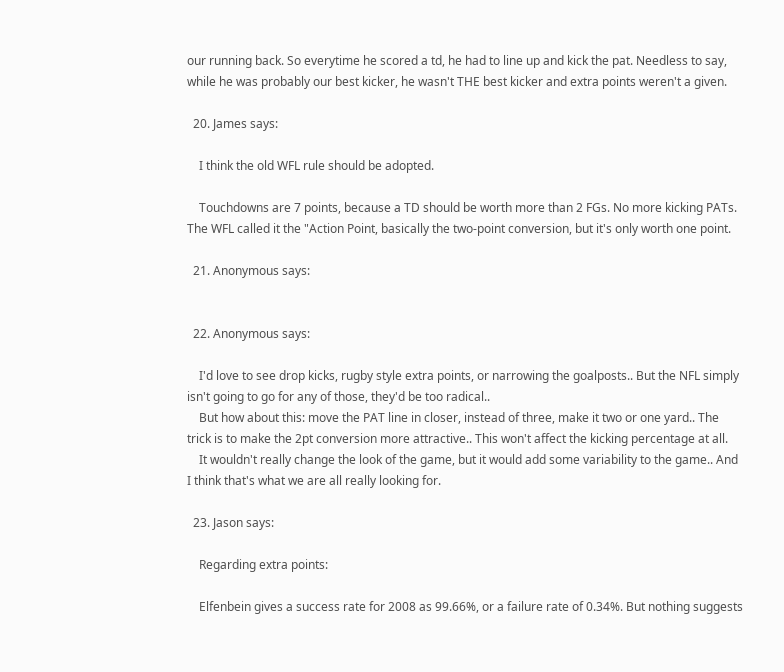our running back. So everytime he scored a td, he had to line up and kick the pat. Needless to say, while he was probably our best kicker, he wasn't THE best kicker and extra points weren't a given.

  20. James says:

    I think the old WFL rule should be adopted.

    Touchdowns are 7 points, because a TD should be worth more than 2 FGs. No more kicking PATs. The WFL called it the "Action Point, basically the two-point conversion, but it's only worth one point.

  21. Anonymous says:


  22. Anonymous says:

    I'd love to see drop kicks, rugby style extra points, or narrowing the goalposts.. But the NFL simply isn't going to go for any of those, they'd be too radical..
    But how about this: move the PAT line in closer, instead of three, make it two or one yard.. The trick is to make the 2pt conversion more attractive.. This won't affect the kicking percentage at all.
    It wouldn't really change the look of the game, but it would add some variability to the game.. And I think that's what we are all really looking for.

  23. Jason says:

    Regarding extra points:

    Elfenbein gives a success rate for 2008 as 99.66%, or a failure rate of 0.34%. But nothing suggests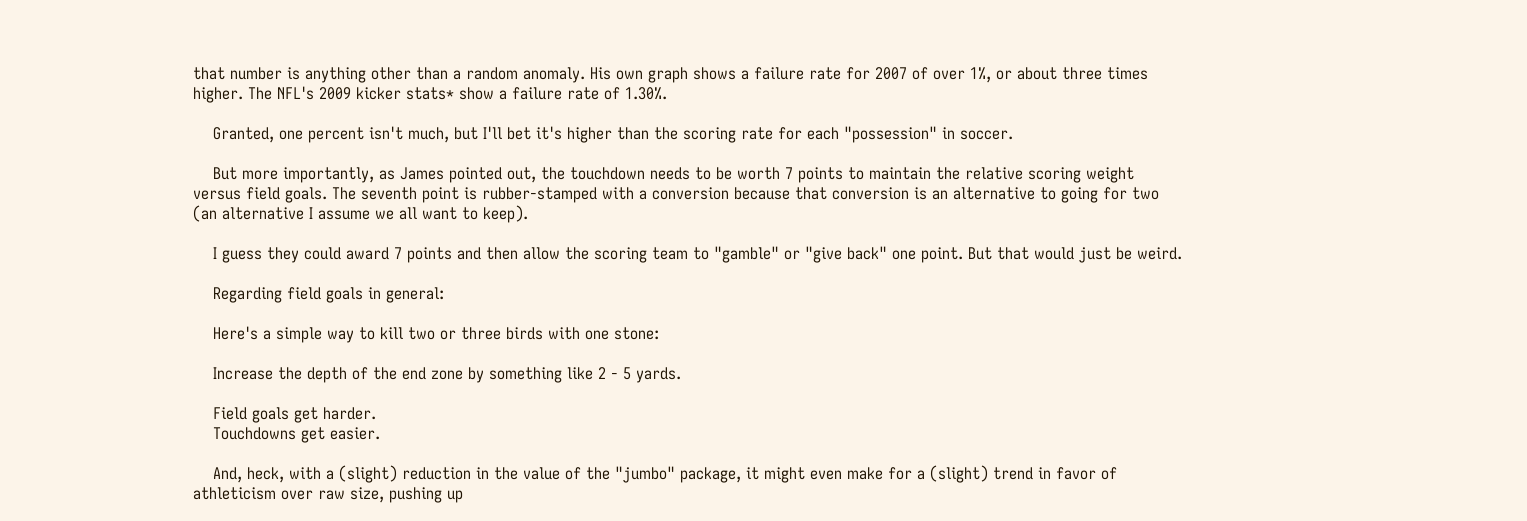that number is anything other than a random anomaly. His own graph shows a failure rate for 2007 of over 1%, or about three times higher. The NFL's 2009 kicker stats* show a failure rate of 1.30%.

    Granted, one percent isn't much, but I'll bet it's higher than the scoring rate for each "possession" in soccer.

    But more importantly, as James pointed out, the touchdown needs to be worth 7 points to maintain the relative scoring weight versus field goals. The seventh point is rubber-stamped with a conversion because that conversion is an alternative to going for two (an alternative I assume we all want to keep).

    I guess they could award 7 points and then allow the scoring team to "gamble" or "give back" one point. But that would just be weird.

    Regarding field goals in general:

    Here's a simple way to kill two or three birds with one stone:

    Increase the depth of the end zone by something like 2 - 5 yards.

    Field goals get harder.
    Touchdowns get easier.

    And, heck, with a (slight) reduction in the value of the "jumbo" package, it might even make for a (slight) trend in favor of athleticism over raw size, pushing up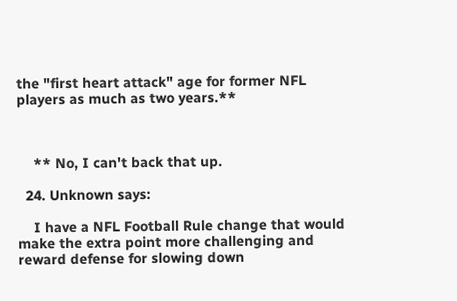the "first heart attack" age for former NFL players as much as two years.**



    ** No, I can't back that up.

  24. Unknown says:

    I have a NFL Football Rule change that would make the extra point more challenging and reward defense for slowing down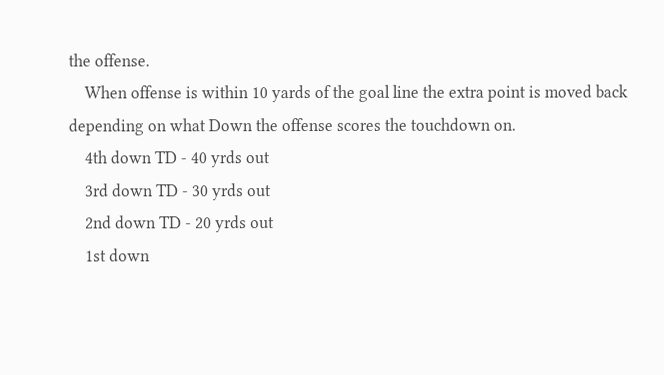the offense.
    When offense is within 10 yards of the goal line the extra point is moved back depending on what Down the offense scores the touchdown on.
    4th down TD - 40 yrds out
    3rd down TD - 30 yrds out
    2nd down TD - 20 yrds out
    1st down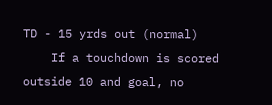TD - 15 yrds out (normal)
    If a touchdown is scored outside 10 and goal, no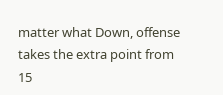matter what Down, offense takes the extra point from 15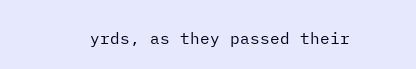yrds, as they passed their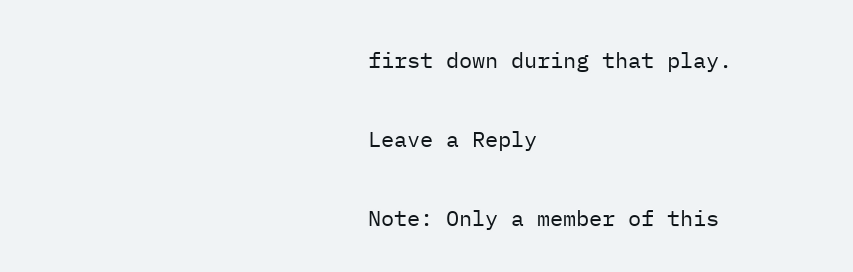first down during that play.

Leave a Reply

Note: Only a member of this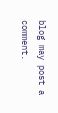blog may post a comment.